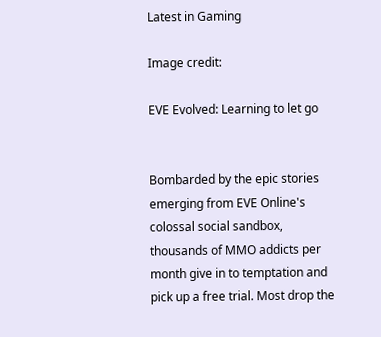Latest in Gaming

Image credit:

EVE Evolved: Learning to let go


Bombarded by the epic stories emerging from EVE Online's colossal social sandbox, thousands of MMO addicts per month give in to temptation and pick up a free trial. Most drop the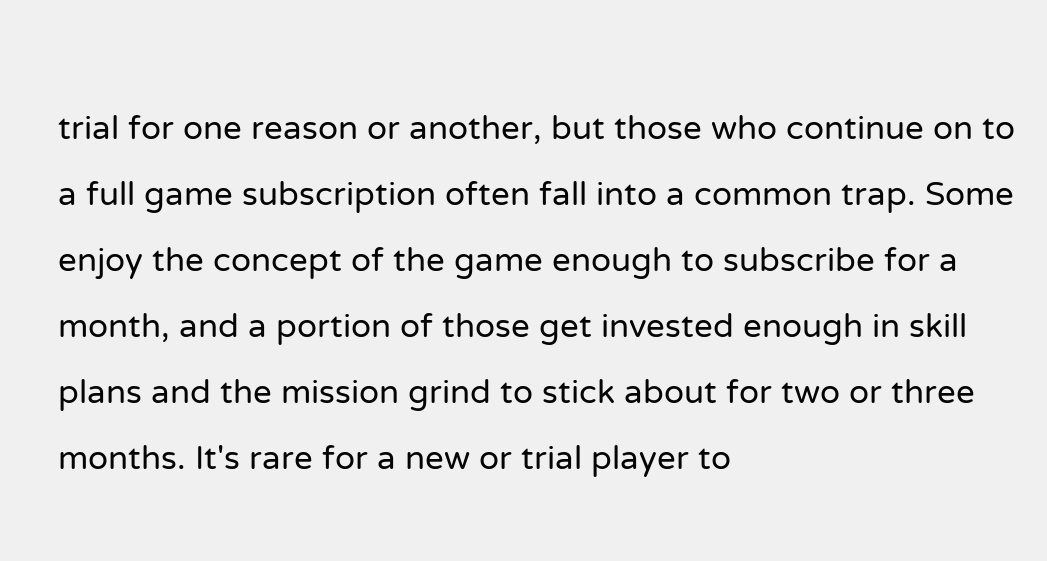trial for one reason or another, but those who continue on to a full game subscription often fall into a common trap. Some enjoy the concept of the game enough to subscribe for a month, and a portion of those get invested enough in skill plans and the mission grind to stick about for two or three months. It's rare for a new or trial player to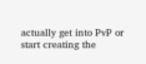actually get into PvP or start creating the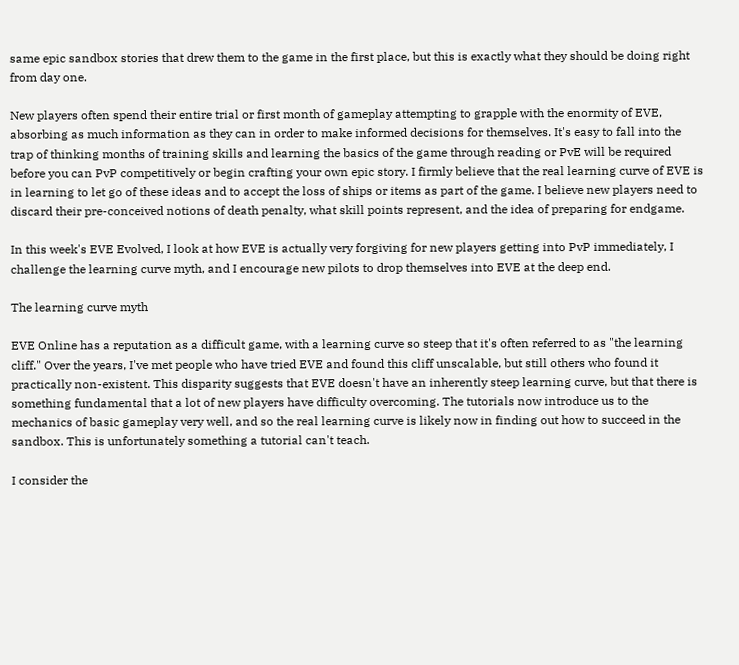same epic sandbox stories that drew them to the game in the first place, but this is exactly what they should be doing right from day one.

New players often spend their entire trial or first month of gameplay attempting to grapple with the enormity of EVE, absorbing as much information as they can in order to make informed decisions for themselves. It's easy to fall into the trap of thinking months of training skills and learning the basics of the game through reading or PvE will be required before you can PvP competitively or begin crafting your own epic story. I firmly believe that the real learning curve of EVE is in learning to let go of these ideas and to accept the loss of ships or items as part of the game. I believe new players need to discard their pre-conceived notions of death penalty, what skill points represent, and the idea of preparing for endgame.

In this week's EVE Evolved, I look at how EVE is actually very forgiving for new players getting into PvP immediately, I challenge the learning curve myth, and I encourage new pilots to drop themselves into EVE at the deep end.

The learning curve myth

EVE Online has a reputation as a difficult game, with a learning curve so steep that it's often referred to as "the learning cliff." Over the years, I've met people who have tried EVE and found this cliff unscalable, but still others who found it practically non-existent. This disparity suggests that EVE doesn't have an inherently steep learning curve, but that there is something fundamental that a lot of new players have difficulty overcoming. The tutorials now introduce us to the mechanics of basic gameplay very well, and so the real learning curve is likely now in finding out how to succeed in the sandbox. This is unfortunately something a tutorial can't teach.

I consider the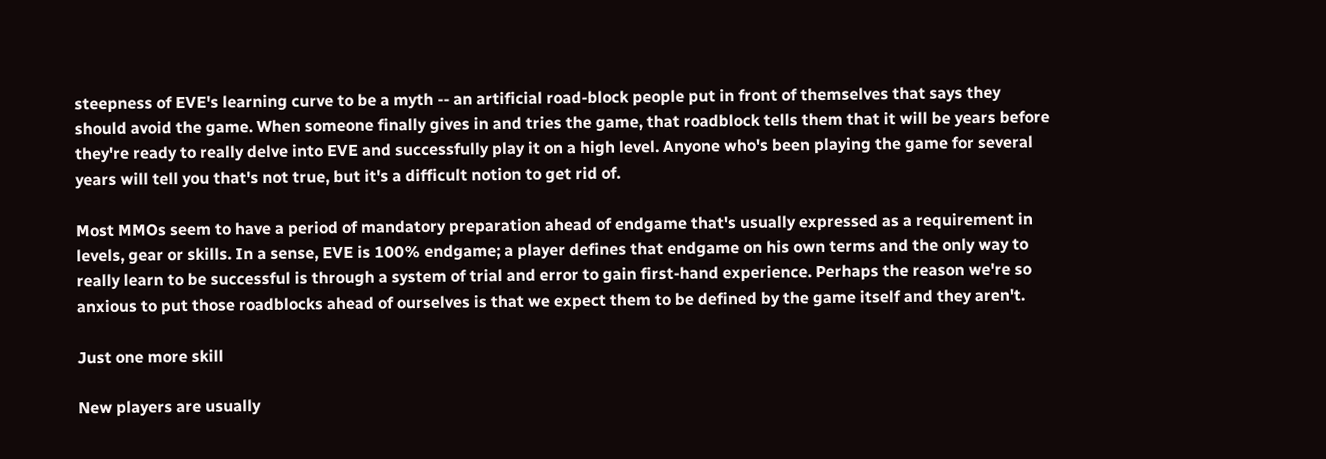steepness of EVE's learning curve to be a myth -- an artificial road-block people put in front of themselves that says they should avoid the game. When someone finally gives in and tries the game, that roadblock tells them that it will be years before they're ready to really delve into EVE and successfully play it on a high level. Anyone who's been playing the game for several years will tell you that's not true, but it's a difficult notion to get rid of.

Most MMOs seem to have a period of mandatory preparation ahead of endgame that's usually expressed as a requirement in levels, gear or skills. In a sense, EVE is 100% endgame; a player defines that endgame on his own terms and the only way to really learn to be successful is through a system of trial and error to gain first-hand experience. Perhaps the reason we're so anxious to put those roadblocks ahead of ourselves is that we expect them to be defined by the game itself and they aren't.

Just one more skill

New players are usually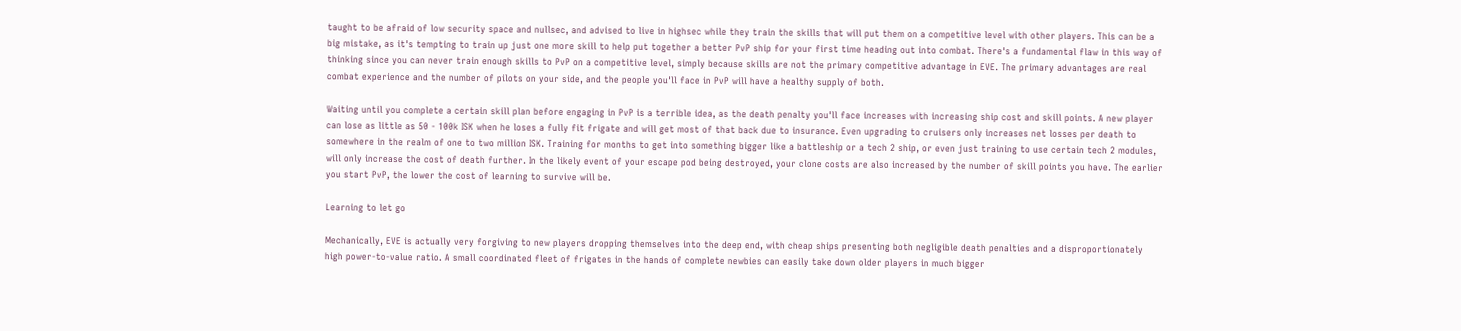taught to be afraid of low security space and nullsec, and advised to live in highsec while they train the skills that will put them on a competitive level with other players. This can be a big mistake, as it's tempting to train up just one more skill to help put together a better PvP ship for your first time heading out into combat. There's a fundamental flaw in this way of thinking since you can never train enough skills to PvP on a competitive level, simply because skills are not the primary competitive advantage in EVE. The primary advantages are real combat experience and the number of pilots on your side, and the people you'll face in PvP will have a healthy supply of both.

Waiting until you complete a certain skill plan before engaging in PvP is a terrible idea, as the death penalty you'll face increases with increasing ship cost and skill points. A new player can lose as little as 50 - 100k ISK when he loses a fully fit frigate and will get most of that back due to insurance. Even upgrading to cruisers only increases net losses per death to somewhere in the realm of one to two million ISK. Training for months to get into something bigger like a battleship or a tech 2 ship, or even just training to use certain tech 2 modules, will only increase the cost of death further. In the likely event of your escape pod being destroyed, your clone costs are also increased by the number of skill points you have. The earlier you start PvP, the lower the cost of learning to survive will be.

Learning to let go

Mechanically, EVE is actually very forgiving to new players dropping themselves into the deep end, with cheap ships presenting both negligible death penalties and a disproportionately high power-to-value ratio. A small coordinated fleet of frigates in the hands of complete newbies can easily take down older players in much bigger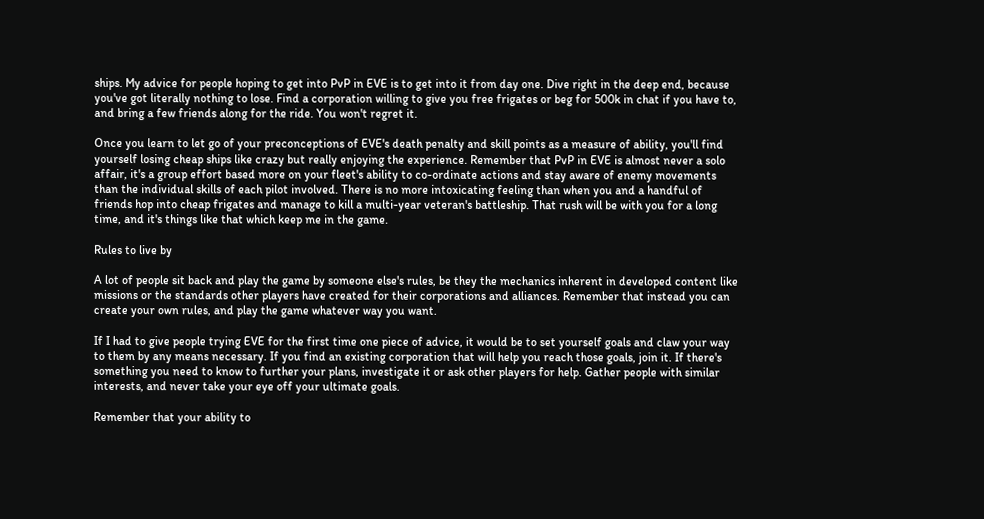ships. My advice for people hoping to get into PvP in EVE is to get into it from day one. Dive right in the deep end, because you've got literally nothing to lose. Find a corporation willing to give you free frigates or beg for 500k in chat if you have to, and bring a few friends along for the ride. You won't regret it.

Once you learn to let go of your preconceptions of EVE's death penalty and skill points as a measure of ability, you'll find yourself losing cheap ships like crazy but really enjoying the experience. Remember that PvP in EVE is almost never a solo affair, it's a group effort based more on your fleet's ability to co-ordinate actions and stay aware of enemy movements than the individual skills of each pilot involved. There is no more intoxicating feeling than when you and a handful of friends hop into cheap frigates and manage to kill a multi-year veteran's battleship. That rush will be with you for a long time, and it's things like that which keep me in the game.

Rules to live by

A lot of people sit back and play the game by someone else's rules, be they the mechanics inherent in developed content like missions or the standards other players have created for their corporations and alliances. Remember that instead you can create your own rules, and play the game whatever way you want.

If I had to give people trying EVE for the first time one piece of advice, it would be to set yourself goals and claw your way to them by any means necessary. If you find an existing corporation that will help you reach those goals, join it. If there's something you need to know to further your plans, investigate it or ask other players for help. Gather people with similar interests, and never take your eye off your ultimate goals.

Remember that your ability to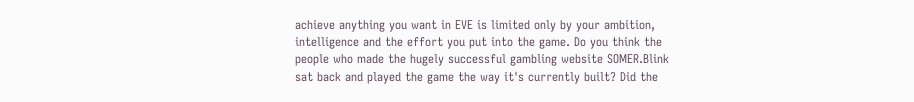achieve anything you want in EVE is limited only by your ambition, intelligence and the effort you put into the game. Do you think the people who made the hugely successful gambling website SOMER.Blink sat back and played the game the way it's currently built? Did the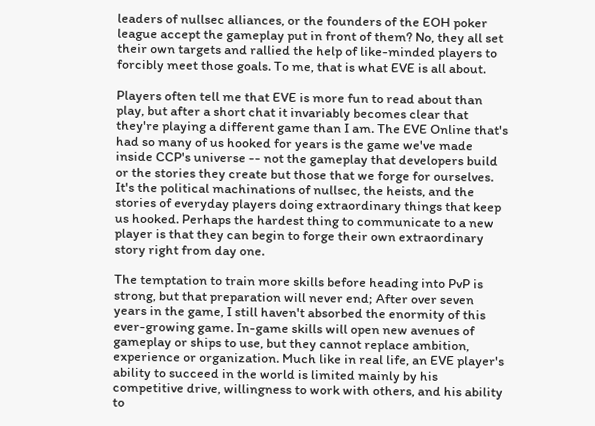leaders of nullsec alliances, or the founders of the EOH poker league accept the gameplay put in front of them? No, they all set their own targets and rallied the help of like-minded players to forcibly meet those goals. To me, that is what EVE is all about.

Players often tell me that EVE is more fun to read about than play, but after a short chat it invariably becomes clear that they're playing a different game than I am. The EVE Online that's had so many of us hooked for years is the game we've made inside CCP's universe -- not the gameplay that developers build or the stories they create but those that we forge for ourselves. It's the political machinations of nullsec, the heists, and the stories of everyday players doing extraordinary things that keep us hooked. Perhaps the hardest thing to communicate to a new player is that they can begin to forge their own extraordinary story right from day one.

The temptation to train more skills before heading into PvP is strong, but that preparation will never end; After over seven years in the game, I still haven't absorbed the enormity of this ever-growing game. In-game skills will open new avenues of gameplay or ships to use, but they cannot replace ambition, experience or organization. Much like in real life, an EVE player's ability to succeed in the world is limited mainly by his competitive drive, willingness to work with others, and his ability to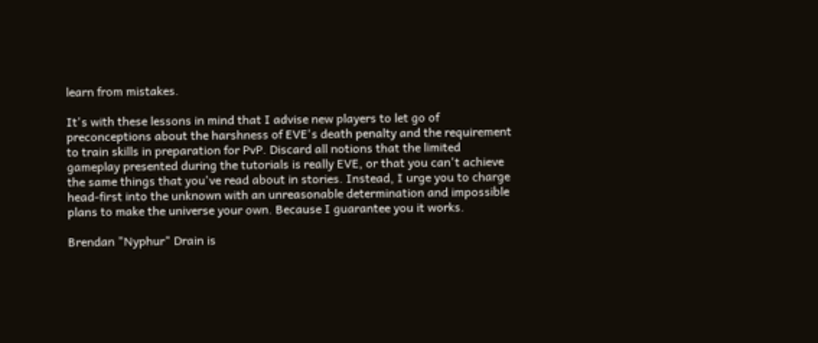learn from mistakes.

It's with these lessons in mind that I advise new players to let go of preconceptions about the harshness of EVE's death penalty and the requirement to train skills in preparation for PvP. Discard all notions that the limited gameplay presented during the tutorials is really EVE, or that you can't achieve the same things that you've read about in stories. Instead, I urge you to charge head-first into the unknown with an unreasonable determination and impossible plans to make the universe your own. Because I guarantee you it works.

Brendan "Nyphur" Drain is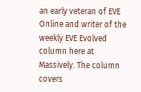an early veteran of EVE Online and writer of the weekly EVE Evolved column here at Massively. The column covers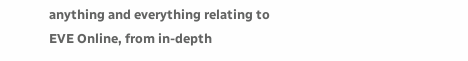anything and everything relating to EVE Online, from in-depth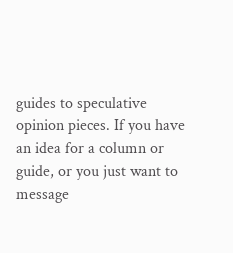guides to speculative opinion pieces. If you have an idea for a column or guide, or you just want to message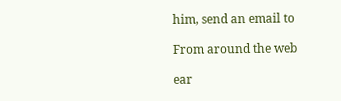him, send an email to

From around the web

ear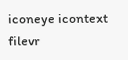iconeye icontext filevr